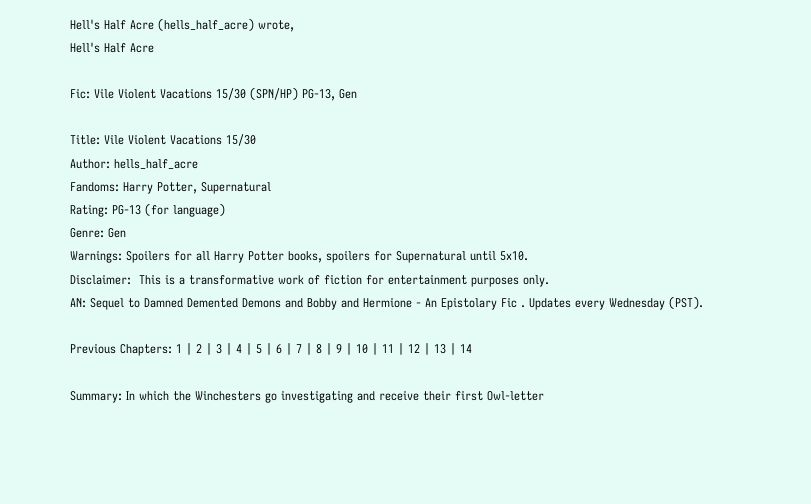Hell's Half Acre (hells_half_acre) wrote,
Hell's Half Acre

Fic: Vile Violent Vacations 15/30 (SPN/HP) PG-13, Gen

Title: Vile Violent Vacations 15/30
Author: hells_half_acre
Fandoms: Harry Potter, Supernatural
Rating: PG-13 (for language)
Genre: Gen
Warnings: Spoilers for all Harry Potter books, spoilers for Supernatural until 5x10.
Disclaimer:  This is a transformative work of fiction for entertainment purposes only.
AN: Sequel to Damned Demented Demons and Bobby and Hermione - An Epistolary Fic . Updates every Wednesday (PST).

Previous Chapters: 1 | 2 | 3 | 4 | 5 | 6 | 7 | 8 | 9 | 10 | 11 | 12 | 13 | 14

Summary: In which the Winchesters go investigating and receive their first Owl-letter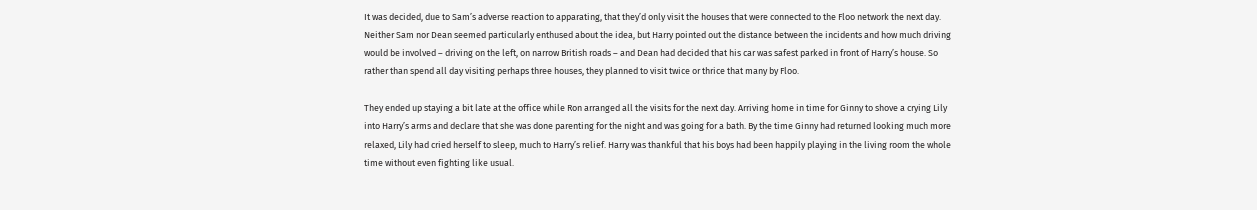It was decided, due to Sam’s adverse reaction to apparating, that they’d only visit the houses that were connected to the Floo network the next day. Neither Sam nor Dean seemed particularly enthused about the idea, but Harry pointed out the distance between the incidents and how much driving would be involved – driving on the left, on narrow British roads – and Dean had decided that his car was safest parked in front of Harry’s house. So rather than spend all day visiting perhaps three houses, they planned to visit twice or thrice that many by Floo.

They ended up staying a bit late at the office while Ron arranged all the visits for the next day. Arriving home in time for Ginny to shove a crying Lily into Harry’s arms and declare that she was done parenting for the night and was going for a bath. By the time Ginny had returned looking much more relaxed, Lily had cried herself to sleep, much to Harry’s relief. Harry was thankful that his boys had been happily playing in the living room the whole time without even fighting like usual.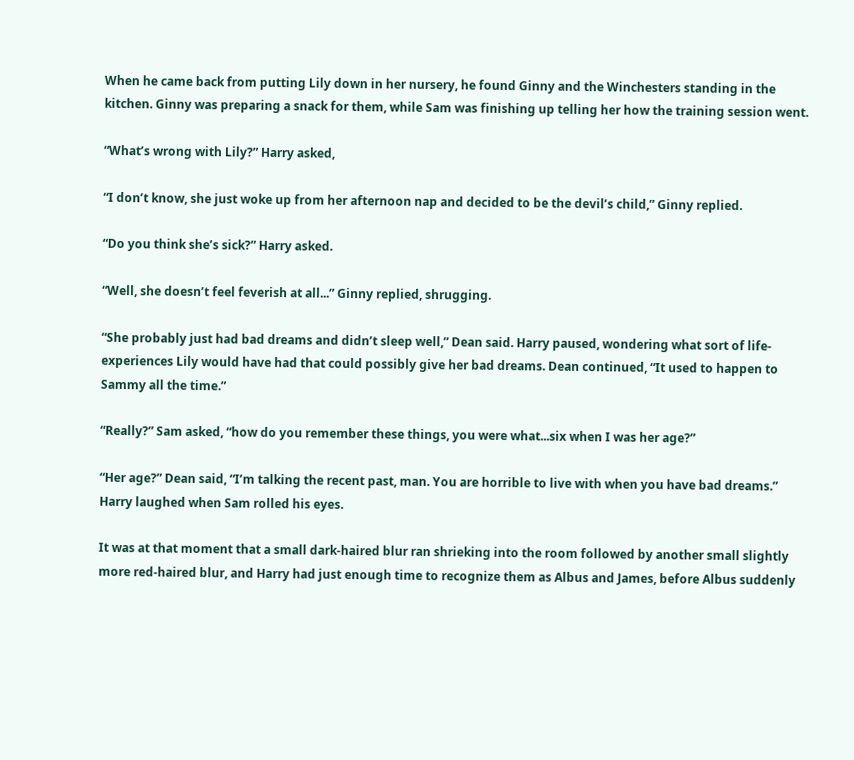When he came back from putting Lily down in her nursery, he found Ginny and the Winchesters standing in the kitchen. Ginny was preparing a snack for them, while Sam was finishing up telling her how the training session went.

“What’s wrong with Lily?” Harry asked,

“I don’t know, she just woke up from her afternoon nap and decided to be the devil’s child,” Ginny replied.

“Do you think she’s sick?” Harry asked.

“Well, she doesn’t feel feverish at all...” Ginny replied, shrugging.

“She probably just had bad dreams and didn’t sleep well,” Dean said. Harry paused, wondering what sort of life-experiences Lily would have had that could possibly give her bad dreams. Dean continued, “It used to happen to Sammy all the time.”

“Really?” Sam asked, “how do you remember these things, you were what...six when I was her age?”

“Her age?” Dean said, “I’m talking the recent past, man. You are horrible to live with when you have bad dreams.” Harry laughed when Sam rolled his eyes.

It was at that moment that a small dark-haired blur ran shrieking into the room followed by another small slightly more red-haired blur, and Harry had just enough time to recognize them as Albus and James, before Albus suddenly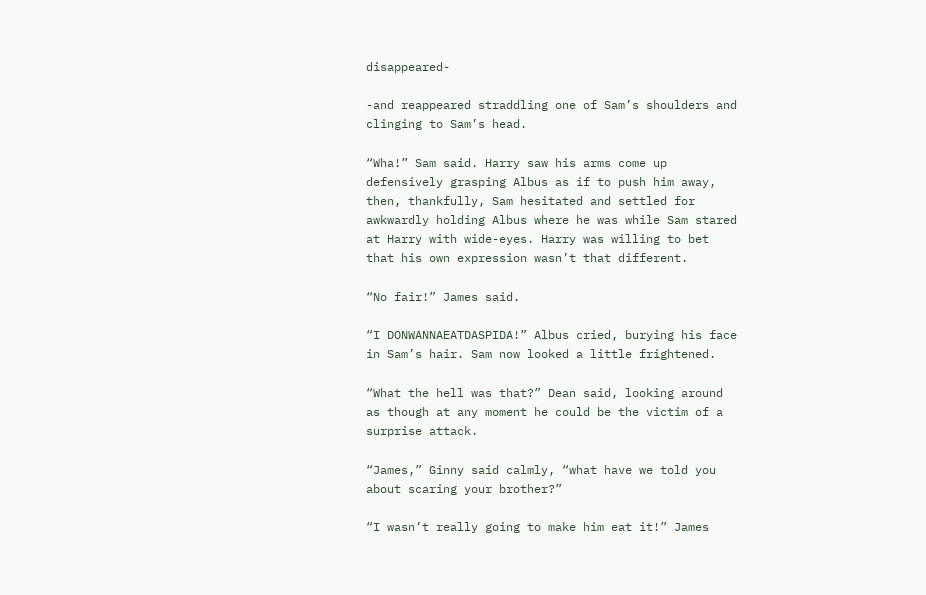disappeared-

-and reappeared straddling one of Sam’s shoulders and clinging to Sam’s head.

“Wha!” Sam said. Harry saw his arms come up defensively grasping Albus as if to push him away, then, thankfully, Sam hesitated and settled for awkwardly holding Albus where he was while Sam stared at Harry with wide-eyes. Harry was willing to bet that his own expression wasn’t that different.

“No fair!” James said.

“I DONWANNAEATDASPIDA!” Albus cried, burying his face in Sam’s hair. Sam now looked a little frightened.

“What the hell was that?” Dean said, looking around as though at any moment he could be the victim of a surprise attack.

“James,” Ginny said calmly, “what have we told you about scaring your brother?”

“I wasn’t really going to make him eat it!” James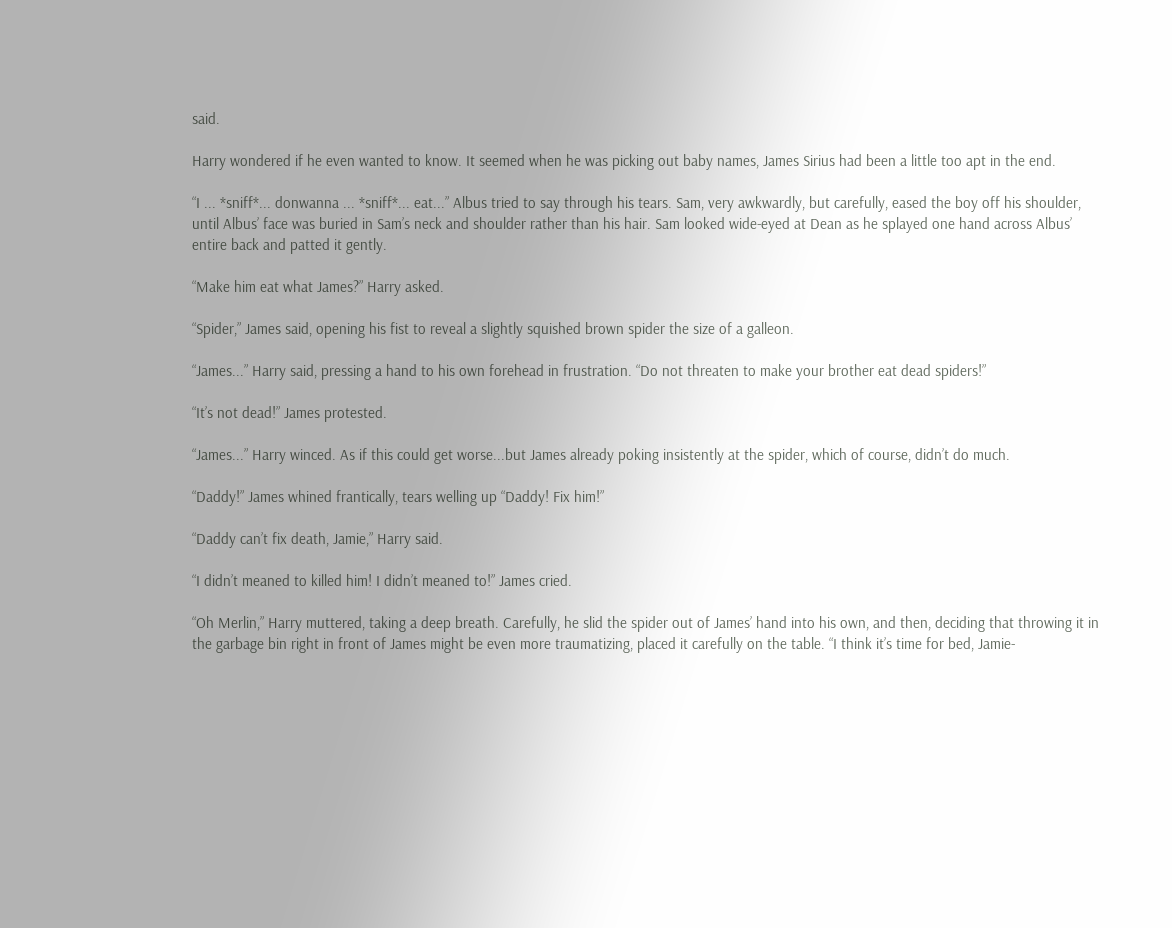said.

Harry wondered if he even wanted to know. It seemed when he was picking out baby names, James Sirius had been a little too apt in the end.

“I ... *sniff*... donwanna ... *sniff*... eat...” Albus tried to say through his tears. Sam, very awkwardly, but carefully, eased the boy off his shoulder, until Albus’ face was buried in Sam’s neck and shoulder rather than his hair. Sam looked wide-eyed at Dean as he splayed one hand across Albus’ entire back and patted it gently.

“Make him eat what James?” Harry asked.

“Spider,” James said, opening his fist to reveal a slightly squished brown spider the size of a galleon.

“James...” Harry said, pressing a hand to his own forehead in frustration. “Do not threaten to make your brother eat dead spiders!”

“It’s not dead!” James protested.

“James...” Harry winced. As if this could get worse...but James already poking insistently at the spider, which of course, didn’t do much.

“Daddy!” James whined frantically, tears welling up “Daddy! Fix him!”

“Daddy can’t fix death, Jamie,” Harry said.

“I didn’t meaned to killed him! I didn’t meaned to!” James cried.

“Oh Merlin,” Harry muttered, taking a deep breath. Carefully, he slid the spider out of James’ hand into his own, and then, deciding that throwing it in the garbage bin right in front of James might be even more traumatizing, placed it carefully on the table. “I think it’s time for bed, Jamie-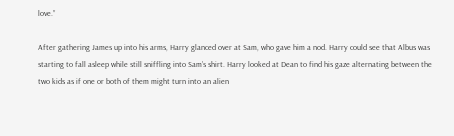love.”

After gathering James up into his arms, Harry glanced over at Sam, who gave him a nod. Harry could see that Albus was starting to fall asleep while still sniffling into Sam’s shirt. Harry looked at Dean to find his gaze alternating between the two kids as if one or both of them might turn into an alien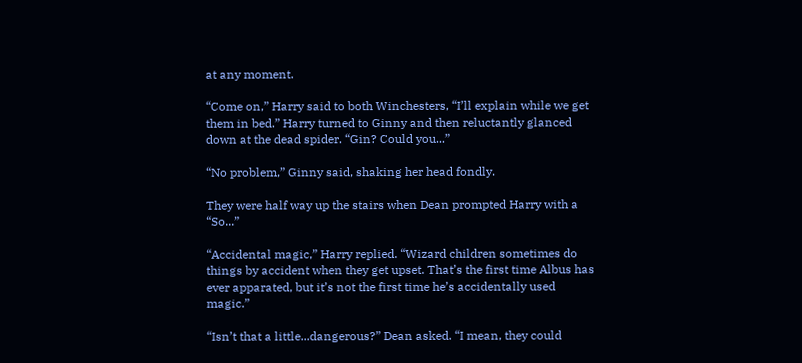at any moment.

“Come on,” Harry said to both Winchesters, “I’ll explain while we get them in bed.” Harry turned to Ginny and then reluctantly glanced down at the dead spider. “Gin? Could you...”

“No problem,” Ginny said, shaking her head fondly.

They were half way up the stairs when Dean prompted Harry with a “So...”

“Accidental magic,” Harry replied. “Wizard children sometimes do things by accident when they get upset. That’s the first time Albus has ever apparated, but it’s not the first time he’s accidentally used magic.”

“Isn’t that a little...dangerous?” Dean asked. “I mean, they could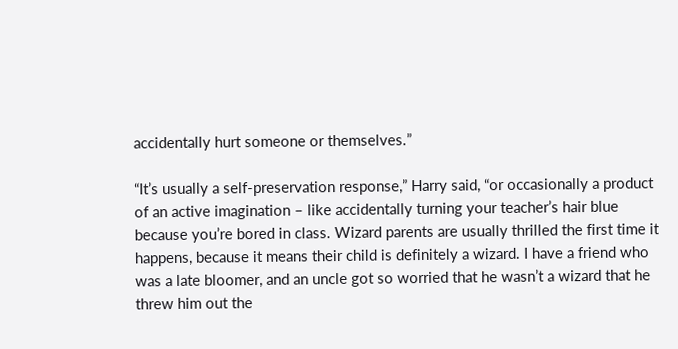accidentally hurt someone or themselves.”

“It’s usually a self-preservation response,” Harry said, “or occasionally a product of an active imagination – like accidentally turning your teacher’s hair blue because you’re bored in class. Wizard parents are usually thrilled the first time it happens, because it means their child is definitely a wizard. I have a friend who was a late bloomer, and an uncle got so worried that he wasn’t a wizard that he threw him out the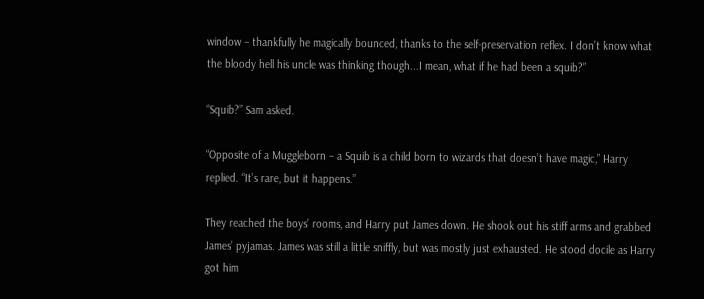window – thankfully he magically bounced, thanks to the self-preservation reflex. I don’t know what the bloody hell his uncle was thinking though...I mean, what if he had been a squib?”

“Squib?” Sam asked.

“Opposite of a Muggleborn – a Squib is a child born to wizards that doesn’t have magic,” Harry replied. “It’s rare, but it happens.”

They reached the boys’ rooms, and Harry put James down. He shook out his stiff arms and grabbed James’ pyjamas. James was still a little sniffly, but was mostly just exhausted. He stood docile as Harry got him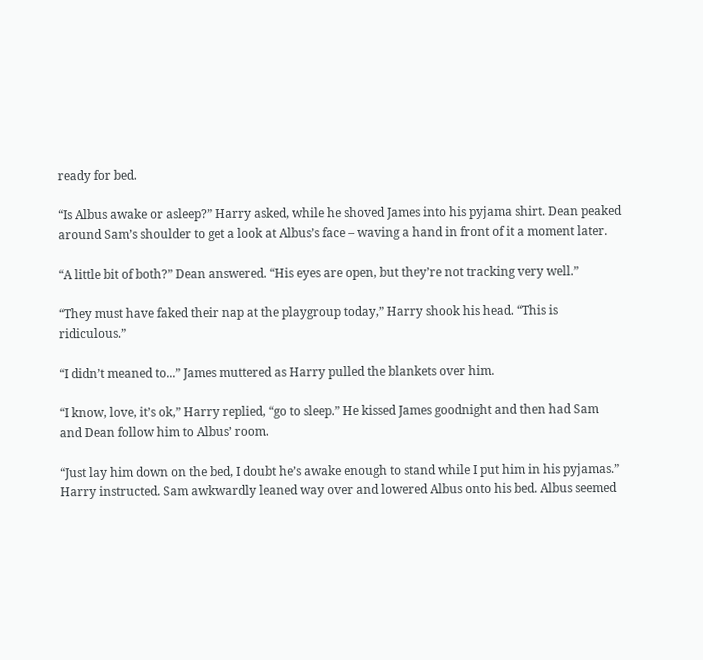ready for bed.

“Is Albus awake or asleep?” Harry asked, while he shoved James into his pyjama shirt. Dean peaked around Sam’s shoulder to get a look at Albus’s face – waving a hand in front of it a moment later.

“A little bit of both?” Dean answered. “His eyes are open, but they’re not tracking very well.”

“They must have faked their nap at the playgroup today,” Harry shook his head. “This is ridiculous.”

“I didn’t meaned to...” James muttered as Harry pulled the blankets over him.

“I know, love, it’s ok,” Harry replied, “go to sleep.” He kissed James goodnight and then had Sam and Dean follow him to Albus’ room.

“Just lay him down on the bed, I doubt he’s awake enough to stand while I put him in his pyjamas.” Harry instructed. Sam awkwardly leaned way over and lowered Albus onto his bed. Albus seemed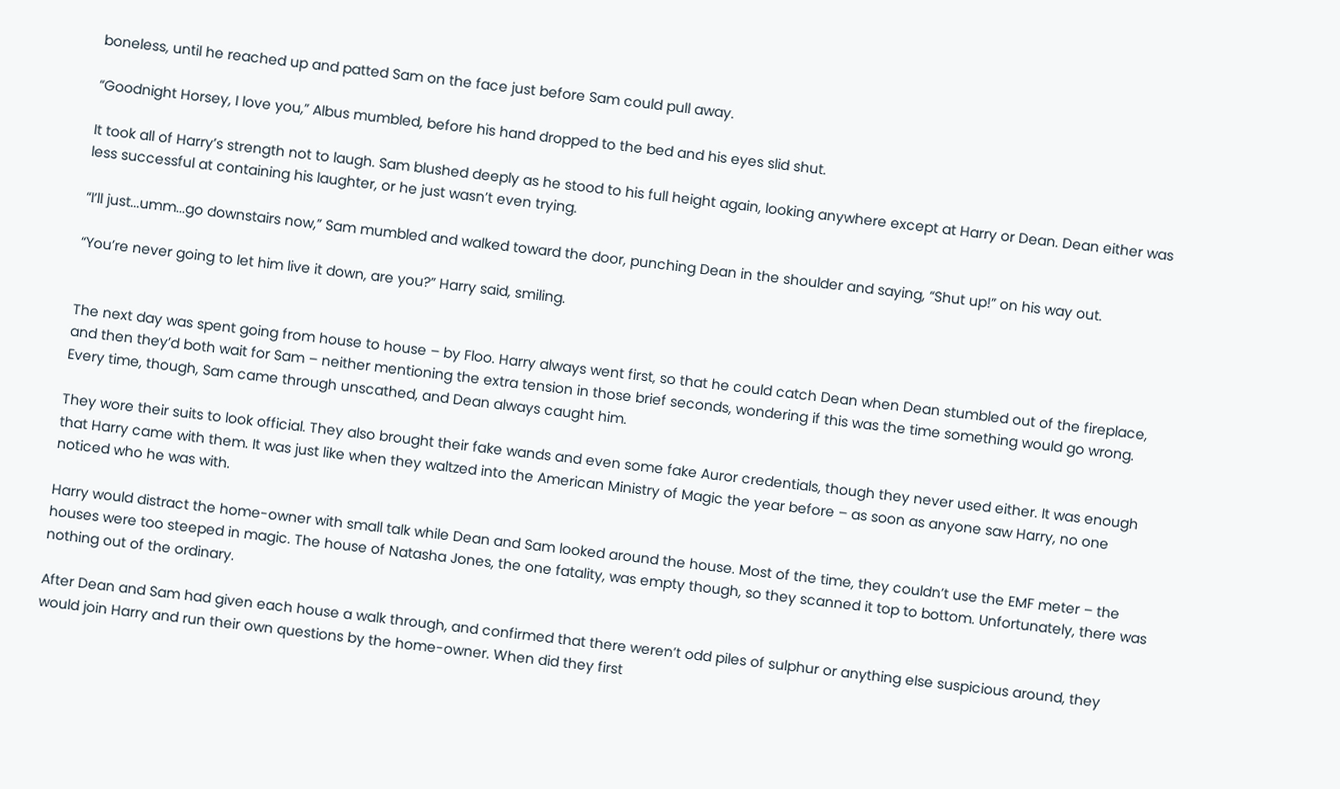boneless, until he reached up and patted Sam on the face just before Sam could pull away.

“Goodnight Horsey, I love you,” Albus mumbled, before his hand dropped to the bed and his eyes slid shut.

It took all of Harry’s strength not to laugh. Sam blushed deeply as he stood to his full height again, looking anywhere except at Harry or Dean. Dean either was less successful at containing his laughter, or he just wasn’t even trying.

“I’ll just...umm...go downstairs now,” Sam mumbled and walked toward the door, punching Dean in the shoulder and saying, “Shut up!” on his way out.

“You’re never going to let him live it down, are you?” Harry said, smiling.


The next day was spent going from house to house – by Floo. Harry always went first, so that he could catch Dean when Dean stumbled out of the fireplace, and then they’d both wait for Sam – neither mentioning the extra tension in those brief seconds, wondering if this was the time something would go wrong. Every time, though, Sam came through unscathed, and Dean always caught him.

They wore their suits to look official. They also brought their fake wands and even some fake Auror credentials, though they never used either. It was enough that Harry came with them. It was just like when they waltzed into the American Ministry of Magic the year before – as soon as anyone saw Harry, no one noticed who he was with.

Harry would distract the home-owner with small talk while Dean and Sam looked around the house. Most of the time, they couldn’t use the EMF meter – the houses were too steeped in magic. The house of Natasha Jones, the one fatality, was empty though, so they scanned it top to bottom. Unfortunately, there was nothing out of the ordinary.

After Dean and Sam had given each house a walk through, and confirmed that there weren’t odd piles of sulphur or anything else suspicious around, they would join Harry and run their own questions by the home-owner. When did they first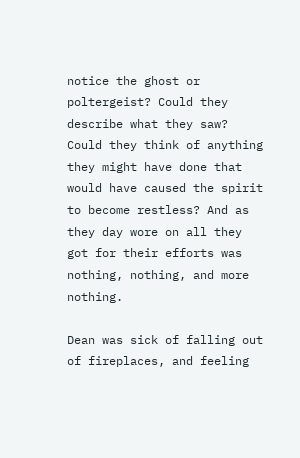notice the ghost or poltergeist? Could they describe what they saw? Could they think of anything they might have done that would have caused the spirit to become restless? And as they day wore on all they got for their efforts was nothing, nothing, and more nothing.

Dean was sick of falling out of fireplaces, and feeling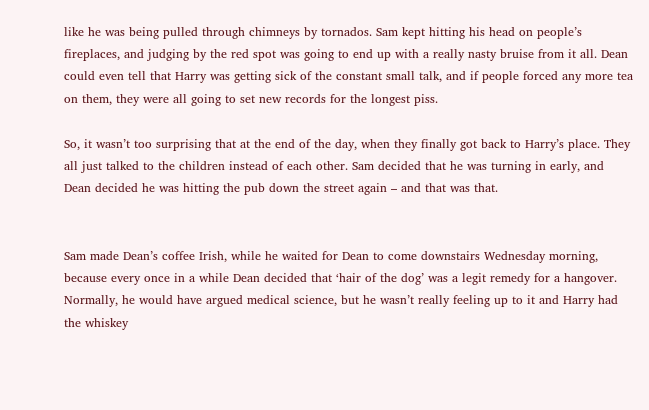like he was being pulled through chimneys by tornados. Sam kept hitting his head on people’s fireplaces, and judging by the red spot was going to end up with a really nasty bruise from it all. Dean could even tell that Harry was getting sick of the constant small talk, and if people forced any more tea on them, they were all going to set new records for the longest piss.

So, it wasn’t too surprising that at the end of the day, when they finally got back to Harry’s place. They all just talked to the children instead of each other. Sam decided that he was turning in early, and Dean decided he was hitting the pub down the street again – and that was that.


Sam made Dean’s coffee Irish, while he waited for Dean to come downstairs Wednesday morning, because every once in a while Dean decided that ‘hair of the dog’ was a legit remedy for a hangover. Normally, he would have argued medical science, but he wasn’t really feeling up to it and Harry had the whiskey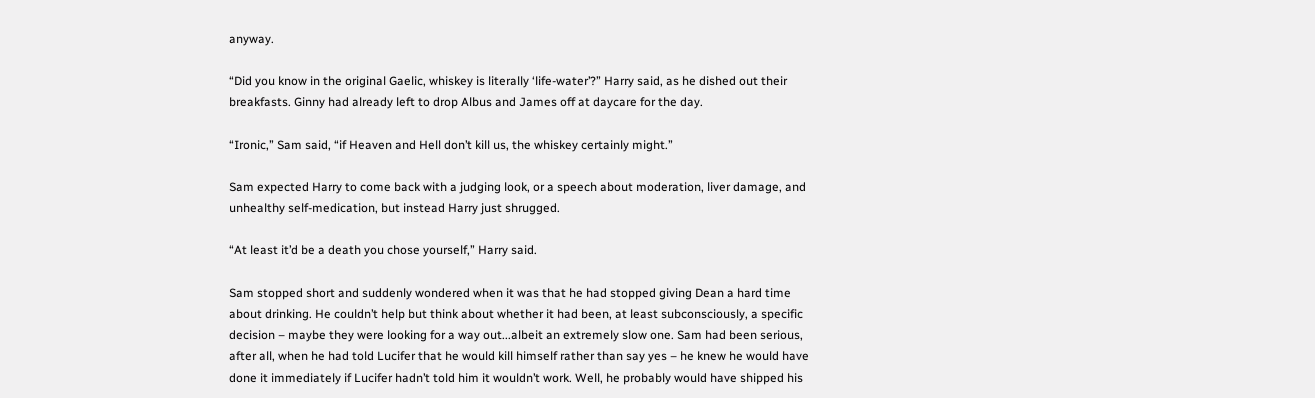anyway.

“Did you know in the original Gaelic, whiskey is literally ‘life-water’?” Harry said, as he dished out their breakfasts. Ginny had already left to drop Albus and James off at daycare for the day.

“Ironic,” Sam said, “if Heaven and Hell don’t kill us, the whiskey certainly might.”

Sam expected Harry to come back with a judging look, or a speech about moderation, liver damage, and unhealthy self-medication, but instead Harry just shrugged.

“At least it’d be a death you chose yourself,” Harry said.

Sam stopped short and suddenly wondered when it was that he had stopped giving Dean a hard time about drinking. He couldn’t help but think about whether it had been, at least subconsciously, a specific decision – maybe they were looking for a way out...albeit an extremely slow one. Sam had been serious, after all, when he had told Lucifer that he would kill himself rather than say yes – he knew he would have done it immediately if Lucifer hadn’t told him it wouldn’t work. Well, he probably would have shipped his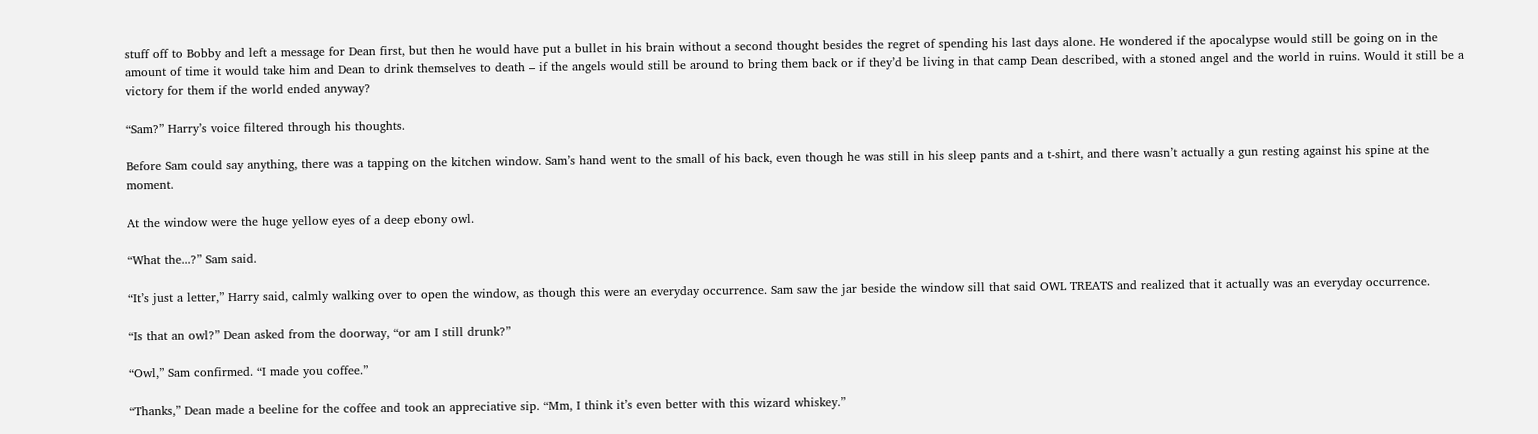stuff off to Bobby and left a message for Dean first, but then he would have put a bullet in his brain without a second thought besides the regret of spending his last days alone. He wondered if the apocalypse would still be going on in the amount of time it would take him and Dean to drink themselves to death – if the angels would still be around to bring them back or if they’d be living in that camp Dean described, with a stoned angel and the world in ruins. Would it still be a victory for them if the world ended anyway?

“Sam?” Harry’s voice filtered through his thoughts.

Before Sam could say anything, there was a tapping on the kitchen window. Sam’s hand went to the small of his back, even though he was still in his sleep pants and a t-shirt, and there wasn’t actually a gun resting against his spine at the moment.

At the window were the huge yellow eyes of a deep ebony owl.

“What the...?” Sam said.

“It’s just a letter,” Harry said, calmly walking over to open the window, as though this were an everyday occurrence. Sam saw the jar beside the window sill that said OWL TREATS and realized that it actually was an everyday occurrence.

“Is that an owl?” Dean asked from the doorway, “or am I still drunk?”

“Owl,” Sam confirmed. “I made you coffee.”

“Thanks,” Dean made a beeline for the coffee and took an appreciative sip. “Mm, I think it’s even better with this wizard whiskey.”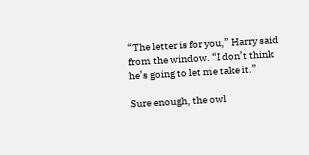“The letter is for you,” Harry said from the window. “I don’t think he’s going to let me take it.”

Sure enough, the owl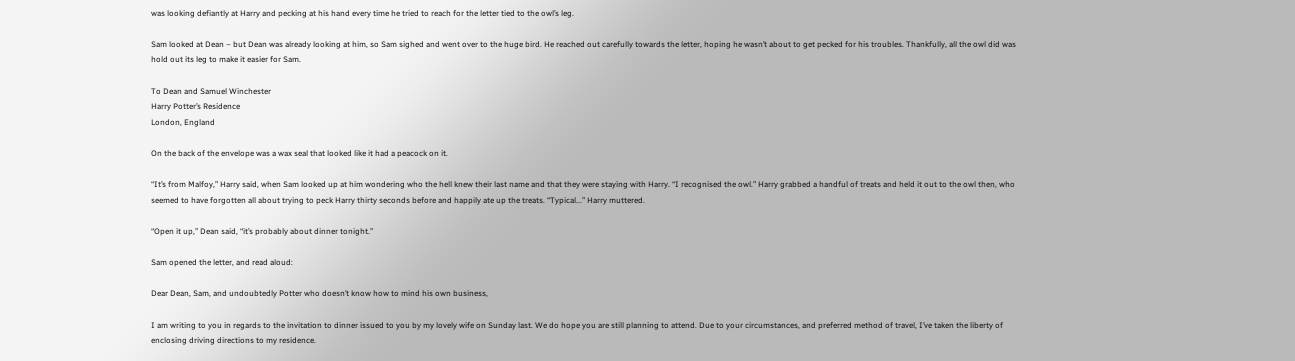was looking defiantly at Harry and pecking at his hand every time he tried to reach for the letter tied to the owl’s leg.

Sam looked at Dean – but Dean was already looking at him, so Sam sighed and went over to the huge bird. He reached out carefully towards the letter, hoping he wasn’t about to get pecked for his troubles. Thankfully, all the owl did was hold out its leg to make it easier for Sam.

To Dean and Samuel Winchester
Harry Potter’s Residence
London, England

On the back of the envelope was a wax seal that looked like it had a peacock on it.

“It’s from Malfoy,” Harry said, when Sam looked up at him wondering who the hell knew their last name and that they were staying with Harry. “I recognised the owl.” Harry grabbed a handful of treats and held it out to the owl then, who seemed to have forgotten all about trying to peck Harry thirty seconds before and happily ate up the treats. “Typical...” Harry muttered.

“Open it up,” Dean said, “it’s probably about dinner tonight.”

Sam opened the letter, and read aloud:

Dear Dean, Sam, and undoubtedly Potter who doesn’t know how to mind his own business,

I am writing to you in regards to the invitation to dinner issued to you by my lovely wife on Sunday last. We do hope you are still planning to attend. Due to your circumstances, and preferred method of travel, I’ve taken the liberty of enclosing driving directions to my residence.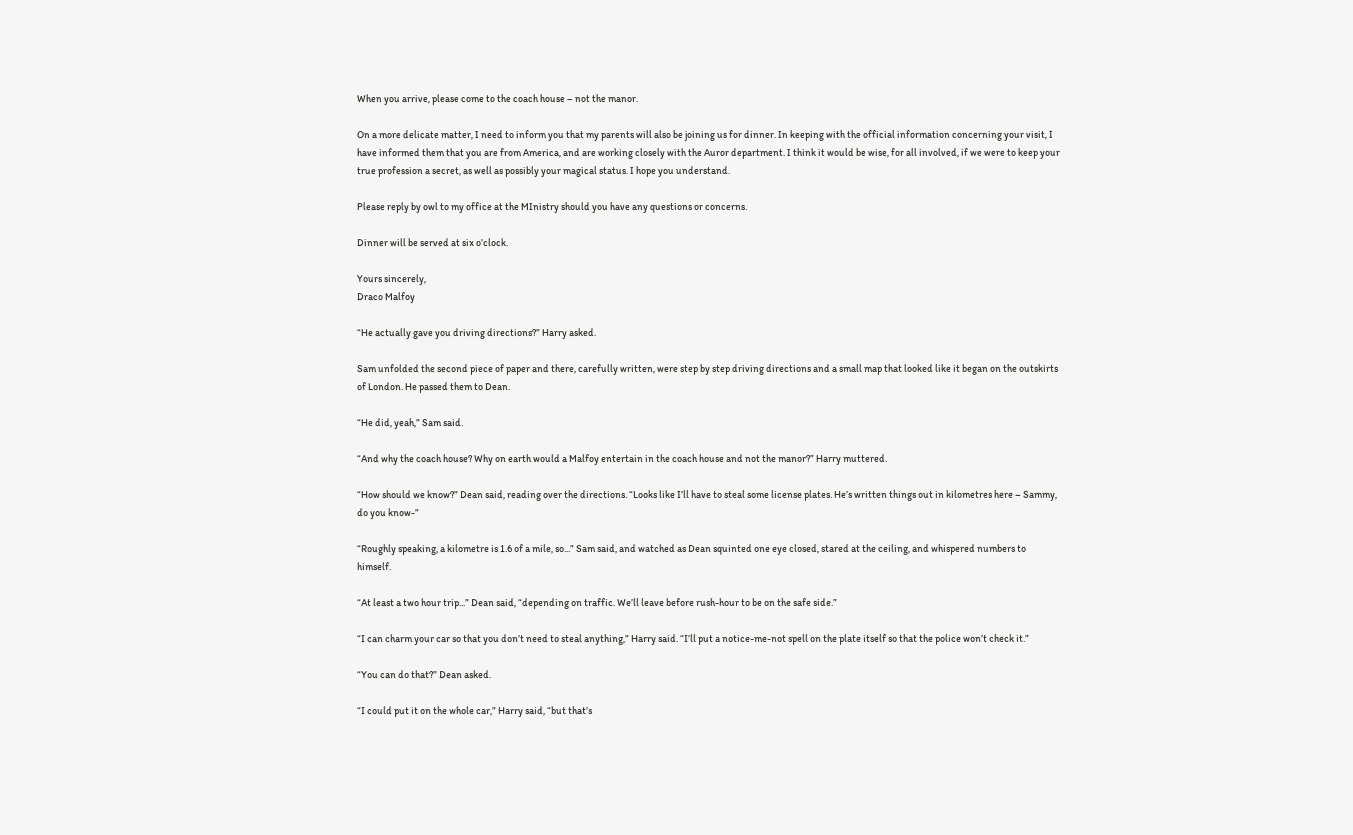When you arrive, please come to the coach house – not the manor.

On a more delicate matter, I need to inform you that my parents will also be joining us for dinner. In keeping with the official information concerning your visit, I have informed them that you are from America, and are working closely with the Auror department. I think it would be wise, for all involved, if we were to keep your true profession a secret, as well as possibly your magical status. I hope you understand.

Please reply by owl to my office at the MInistry should you have any questions or concerns.

Dinner will be served at six o’clock.

Yours sincerely,
Draco Malfoy

“He actually gave you driving directions?” Harry asked.

Sam unfolded the second piece of paper and there, carefully written, were step by step driving directions and a small map that looked like it began on the outskirts of London. He passed them to Dean.

“He did, yeah,” Sam said.

“And why the coach house? Why on earth would a Malfoy entertain in the coach house and not the manor?” Harry muttered.

“How should we know?” Dean said, reading over the directions. “Looks like I’ll have to steal some license plates. He’s written things out in kilometres here – Sammy, do you know-”

“Roughly speaking, a kilometre is 1.6 of a mile, so...” Sam said, and watched as Dean squinted one eye closed, stared at the ceiling, and whispered numbers to himself.

“At least a two hour trip...” Dean said, “depending on traffic. We’ll leave before rush-hour to be on the safe side.”

“I can charm your car so that you don’t need to steal anything,” Harry said. “I’ll put a notice-me-not spell on the plate itself so that the police won’t check it.”

“You can do that?” Dean asked.

“I could put it on the whole car,” Harry said, “but that’s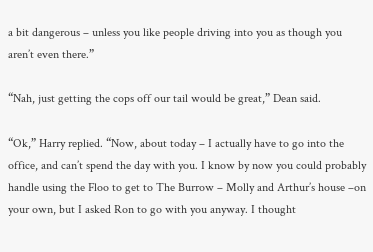a bit dangerous – unless you like people driving into you as though you aren’t even there.”

“Nah, just getting the cops off our tail would be great,” Dean said.

“Ok,” Harry replied. “Now, about today – I actually have to go into the office, and can’t spend the day with you. I know by now you could probably handle using the Floo to get to The Burrow – Molly and Arthur’s house –on your own, but I asked Ron to go with you anyway. I thought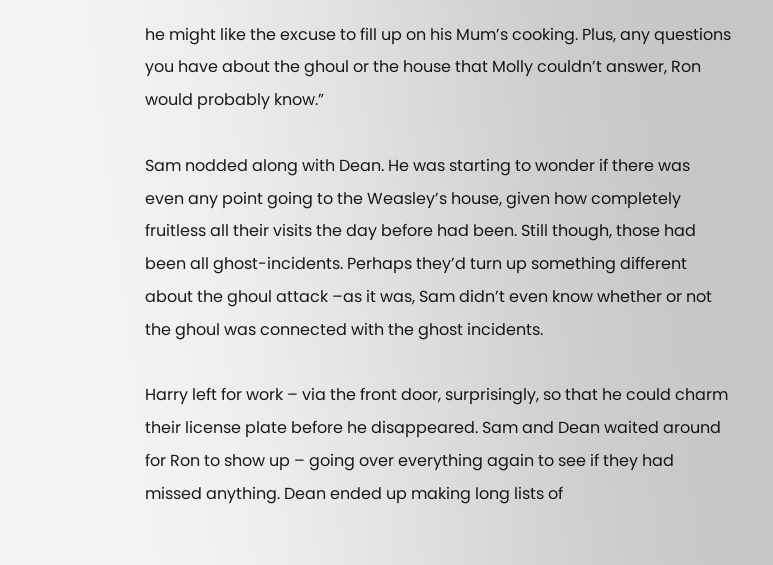he might like the excuse to fill up on his Mum’s cooking. Plus, any questions you have about the ghoul or the house that Molly couldn’t answer, Ron would probably know.”

Sam nodded along with Dean. He was starting to wonder if there was even any point going to the Weasley’s house, given how completely fruitless all their visits the day before had been. Still though, those had been all ghost-incidents. Perhaps they’d turn up something different about the ghoul attack –as it was, Sam didn’t even know whether or not the ghoul was connected with the ghost incidents.

Harry left for work – via the front door, surprisingly, so that he could charm their license plate before he disappeared. Sam and Dean waited around for Ron to show up – going over everything again to see if they had missed anything. Dean ended up making long lists of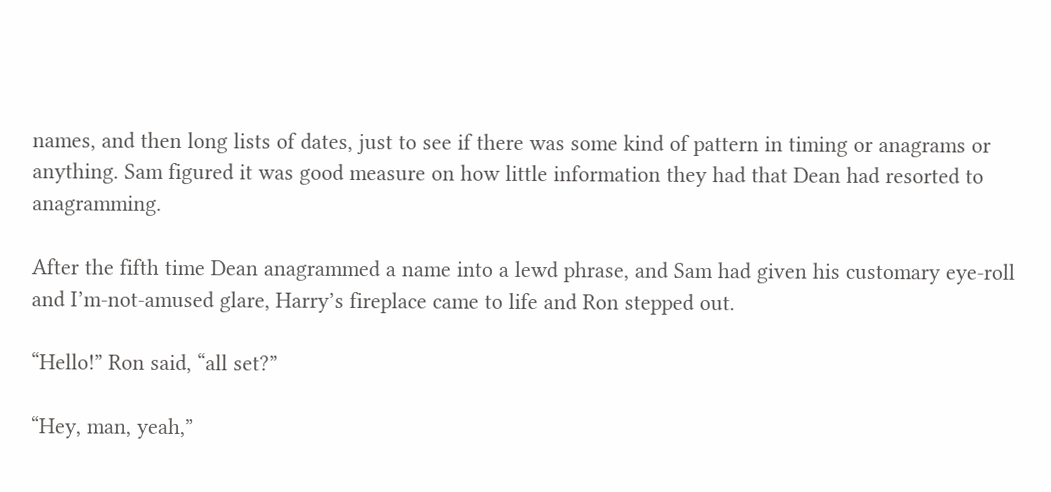names, and then long lists of dates, just to see if there was some kind of pattern in timing or anagrams or anything. Sam figured it was good measure on how little information they had that Dean had resorted to anagramming.

After the fifth time Dean anagrammed a name into a lewd phrase, and Sam had given his customary eye-roll and I’m-not-amused glare, Harry’s fireplace came to life and Ron stepped out.

“Hello!” Ron said, “all set?”

“Hey, man, yeah,”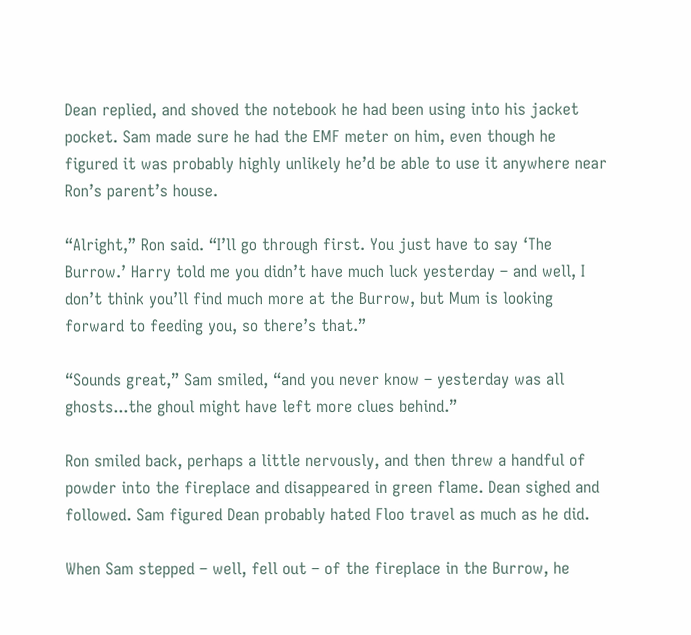Dean replied, and shoved the notebook he had been using into his jacket pocket. Sam made sure he had the EMF meter on him, even though he figured it was probably highly unlikely he’d be able to use it anywhere near Ron’s parent’s house.

“Alright,” Ron said. “I’ll go through first. You just have to say ‘The Burrow.’ Harry told me you didn’t have much luck yesterday – and well, I don’t think you’ll find much more at the Burrow, but Mum is looking forward to feeding you, so there’s that.”

“Sounds great,” Sam smiled, “and you never know – yesterday was all ghosts...the ghoul might have left more clues behind.”

Ron smiled back, perhaps a little nervously, and then threw a handful of powder into the fireplace and disappeared in green flame. Dean sighed and followed. Sam figured Dean probably hated Floo travel as much as he did.

When Sam stepped – well, fell out – of the fireplace in the Burrow, he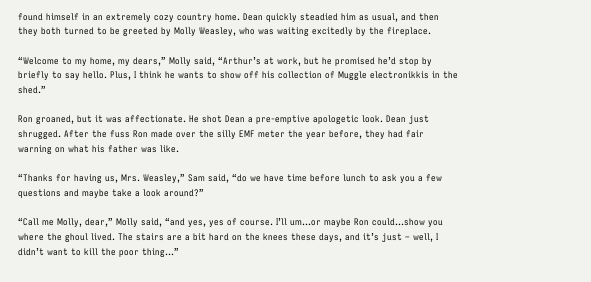found himself in an extremely cozy country home. Dean quickly steadied him as usual, and then they both turned to be greeted by Molly Weasley, who was waiting excitedly by the fireplace.

“Welcome to my home, my dears,” Molly said, “Arthur’s at work, but he promised he’d stop by briefly to say hello. Plus, I think he wants to show off his collection of Muggle electronikkis in the shed.”

Ron groaned, but it was affectionate. He shot Dean a pre-emptive apologetic look. Dean just shrugged. After the fuss Ron made over the silly EMF meter the year before, they had fair warning on what his father was like.

“Thanks for having us, Mrs. Weasley,” Sam said, “do we have time before lunch to ask you a few questions and maybe take a look around?”

“Call me Molly, dear,” Molly said, “and yes, yes of course. I’ll um...or maybe Ron could...show you where the ghoul lived. The stairs are a bit hard on the knees these days, and it’s just – well, I didn’t want to kill the poor thing...”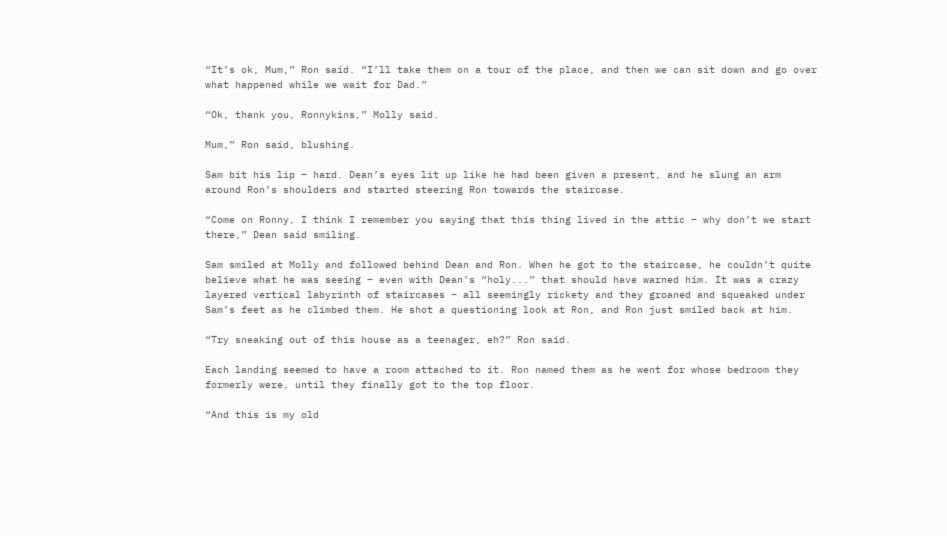“It’s ok, Mum,” Ron said. “I’ll take them on a tour of the place, and then we can sit down and go over what happened while we wait for Dad.”

“Ok, thank you, Ronnykins,” Molly said.

Mum,” Ron said, blushing.

Sam bit his lip – hard. Dean’s eyes lit up like he had been given a present, and he slung an arm around Ron’s shoulders and started steering Ron towards the staircase.

“Come on Ronny, I think I remember you saying that this thing lived in the attic – why don’t we start there,” Dean said smiling.

Sam smiled at Molly and followed behind Dean and Ron. When he got to the staircase, he couldn’t quite believe what he was seeing – even with Dean’s “holy...” that should have warned him. It was a crazy layered vertical labyrinth of staircases – all seemingly rickety and they groaned and squeaked under Sam’s feet as he climbed them. He shot a questioning look at Ron, and Ron just smiled back at him.

“Try sneaking out of this house as a teenager, eh?” Ron said.

Each landing seemed to have a room attached to it. Ron named them as he went for whose bedroom they formerly were, until they finally got to the top floor.

“And this is my old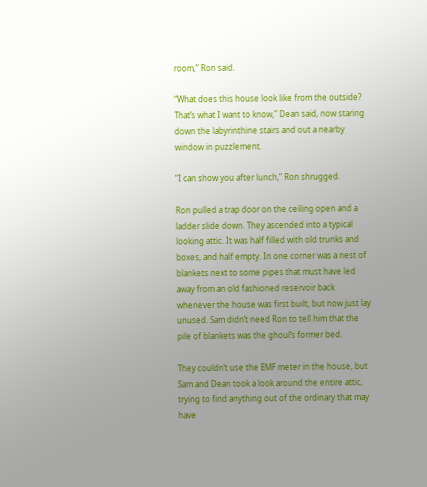room,” Ron said.

“What does this house look like from the outside? That’s what I want to know,” Dean said, now staring down the labyrinthine stairs and out a nearby window in puzzlement.

“I can show you after lunch,” Ron shrugged.

Ron pulled a trap door on the ceiling open and a ladder slide down. They ascended into a typical looking attic. It was half filled with old trunks and boxes, and half empty. In one corner was a nest of blankets next to some pipes that must have led away from an old fashioned reservoir back whenever the house was first built, but now just lay unused. Sam didn’t need Ron to tell him that the pile of blankets was the ghoul’s former bed.

They couldn’t use the EMF meter in the house, but Sam and Dean took a look around the entire attic, trying to find anything out of the ordinary that may have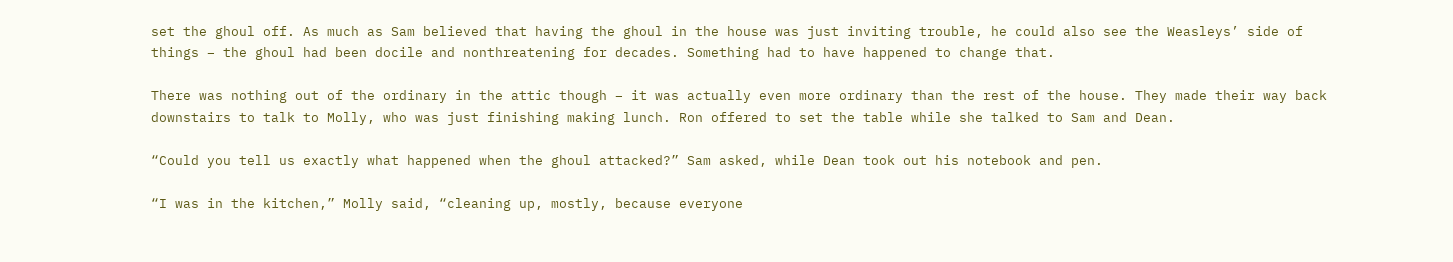set the ghoul off. As much as Sam believed that having the ghoul in the house was just inviting trouble, he could also see the Weasleys’ side of things – the ghoul had been docile and nonthreatening for decades. Something had to have happened to change that.

There was nothing out of the ordinary in the attic though – it was actually even more ordinary than the rest of the house. They made their way back downstairs to talk to Molly, who was just finishing making lunch. Ron offered to set the table while she talked to Sam and Dean.

“Could you tell us exactly what happened when the ghoul attacked?” Sam asked, while Dean took out his notebook and pen.

“I was in the kitchen,” Molly said, “cleaning up, mostly, because everyone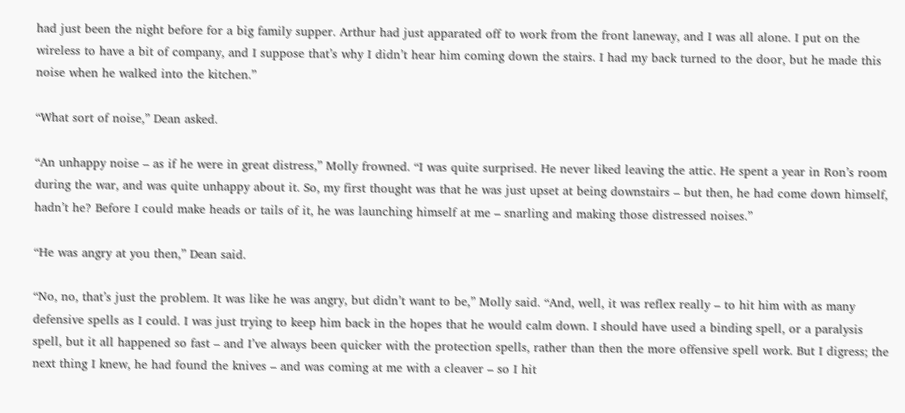had just been the night before for a big family supper. Arthur had just apparated off to work from the front laneway, and I was all alone. I put on the wireless to have a bit of company, and I suppose that’s why I didn’t hear him coming down the stairs. I had my back turned to the door, but he made this noise when he walked into the kitchen.”

“What sort of noise,” Dean asked.

“An unhappy noise – as if he were in great distress,” Molly frowned. “I was quite surprised. He never liked leaving the attic. He spent a year in Ron’s room during the war, and was quite unhappy about it. So, my first thought was that he was just upset at being downstairs – but then, he had come down himself, hadn’t he? Before I could make heads or tails of it, he was launching himself at me – snarling and making those distressed noises.”

“He was angry at you then,” Dean said.

“No, no, that’s just the problem. It was like he was angry, but didn’t want to be,” Molly said. “And, well, it was reflex really – to hit him with as many defensive spells as I could. I was just trying to keep him back in the hopes that he would calm down. I should have used a binding spell, or a paralysis spell, but it all happened so fast – and I’ve always been quicker with the protection spells, rather than then the more offensive spell work. But I digress; the next thing I knew, he had found the knives – and was coming at me with a cleaver – so I hit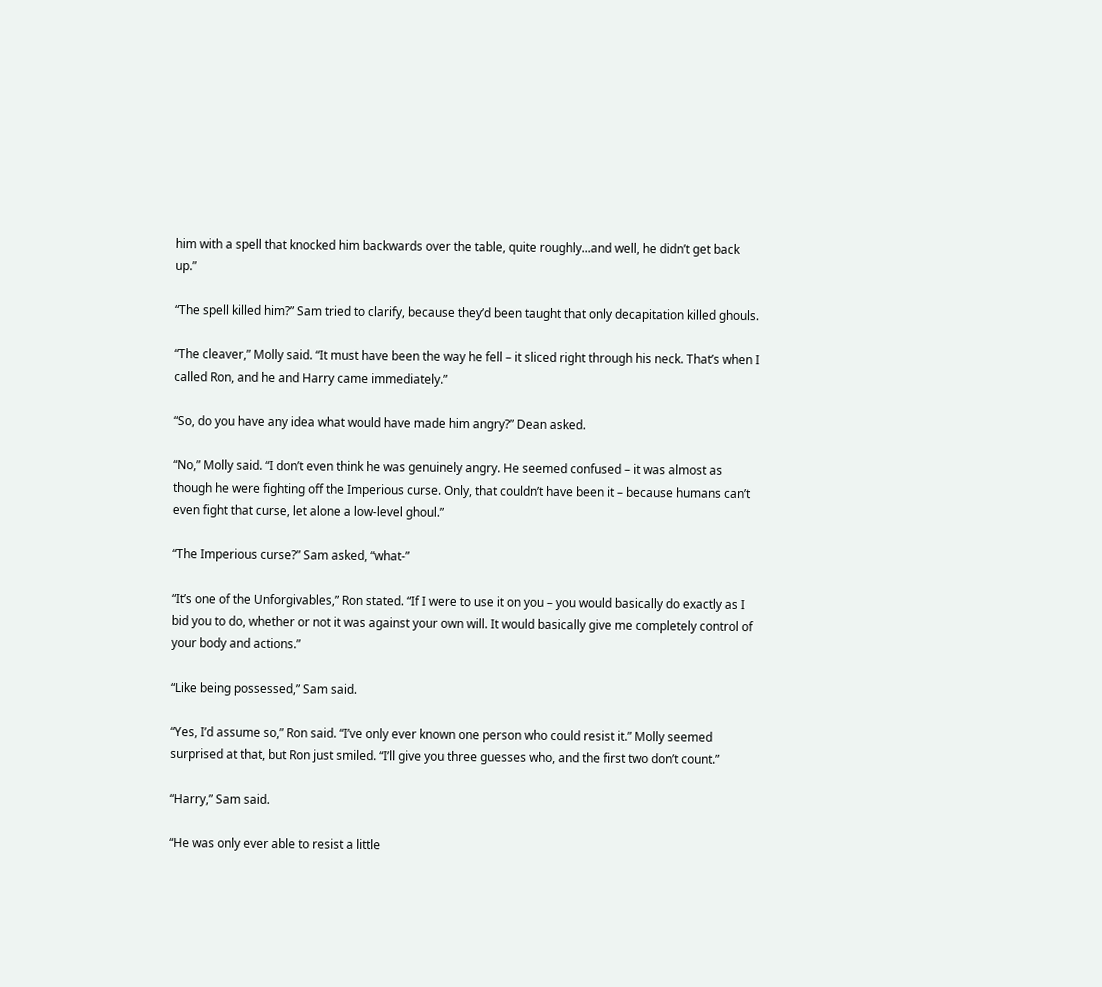him with a spell that knocked him backwards over the table, quite roughly...and well, he didn’t get back up.”

“The spell killed him?” Sam tried to clarify, because they’d been taught that only decapitation killed ghouls.

“The cleaver,” Molly said. “It must have been the way he fell – it sliced right through his neck. That’s when I called Ron, and he and Harry came immediately.”

“So, do you have any idea what would have made him angry?” Dean asked.

“No,” Molly said. “I don’t even think he was genuinely angry. He seemed confused – it was almost as though he were fighting off the Imperious curse. Only, that couldn’t have been it – because humans can’t even fight that curse, let alone a low-level ghoul.”

“The Imperious curse?” Sam asked, “what-”

“It’s one of the Unforgivables,” Ron stated. “If I were to use it on you – you would basically do exactly as I bid you to do, whether or not it was against your own will. It would basically give me completely control of your body and actions.”

“Like being possessed,” Sam said.

“Yes, I’d assume so,” Ron said. “I’ve only ever known one person who could resist it.” Molly seemed surprised at that, but Ron just smiled. “I’ll give you three guesses who, and the first two don’t count.”

“Harry,” Sam said.

“He was only ever able to resist a little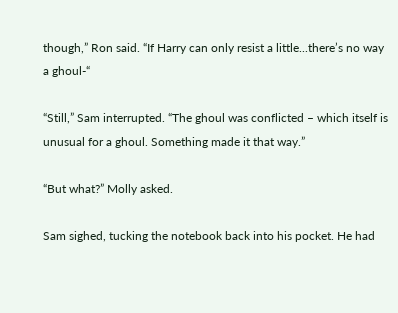though,” Ron said. “If Harry can only resist a little...there’s no way a ghoul-“

“Still,” Sam interrupted. “The ghoul was conflicted – which itself is unusual for a ghoul. Something made it that way.”

“But what?” Molly asked.

Sam sighed, tucking the notebook back into his pocket. He had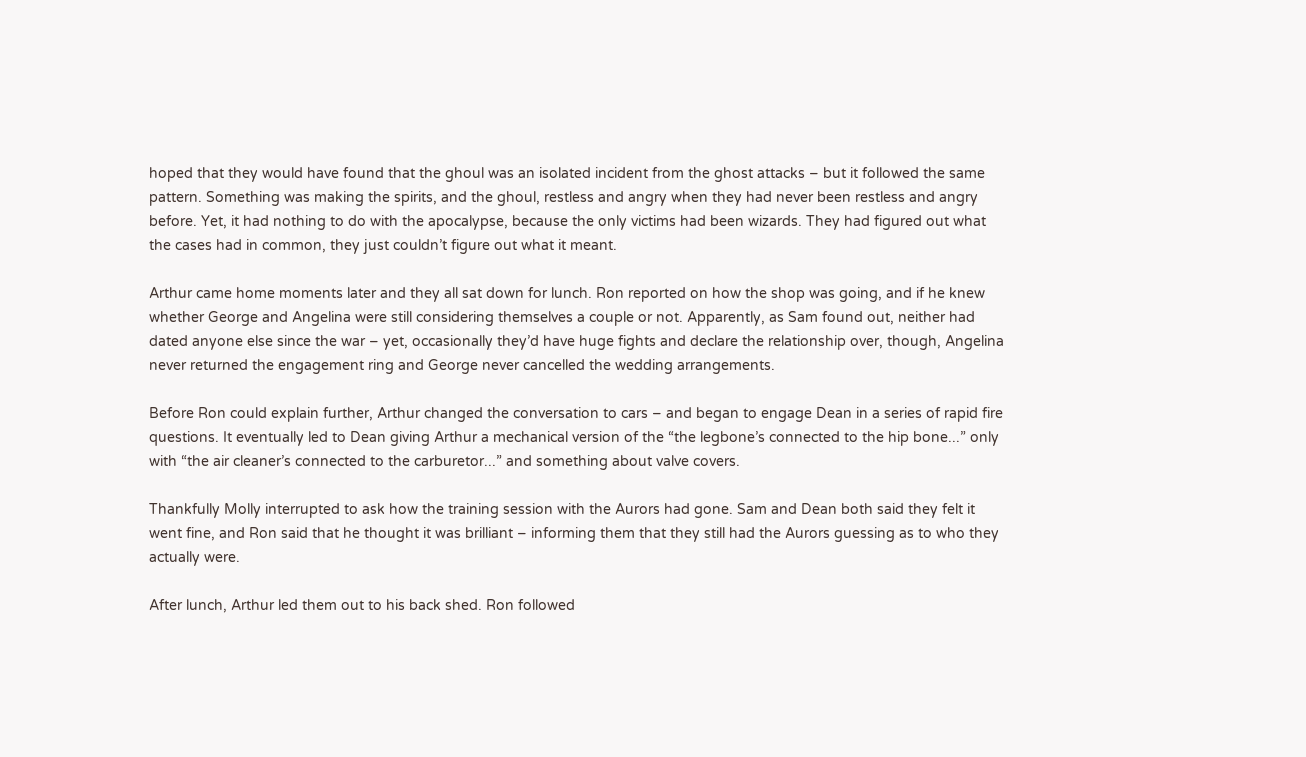hoped that they would have found that the ghoul was an isolated incident from the ghost attacks – but it followed the same pattern. Something was making the spirits, and the ghoul, restless and angry when they had never been restless and angry before. Yet, it had nothing to do with the apocalypse, because the only victims had been wizards. They had figured out what the cases had in common, they just couldn’t figure out what it meant.

Arthur came home moments later and they all sat down for lunch. Ron reported on how the shop was going, and if he knew whether George and Angelina were still considering themselves a couple or not. Apparently, as Sam found out, neither had dated anyone else since the war – yet, occasionally they’d have huge fights and declare the relationship over, though, Angelina never returned the engagement ring and George never cancelled the wedding arrangements.

Before Ron could explain further, Arthur changed the conversation to cars – and began to engage Dean in a series of rapid fire questions. It eventually led to Dean giving Arthur a mechanical version of the “the legbone’s connected to the hip bone...” only with “the air cleaner’s connected to the carburetor...” and something about valve covers.

Thankfully Molly interrupted to ask how the training session with the Aurors had gone. Sam and Dean both said they felt it went fine, and Ron said that he thought it was brilliant – informing them that they still had the Aurors guessing as to who they actually were.

After lunch, Arthur led them out to his back shed. Ron followed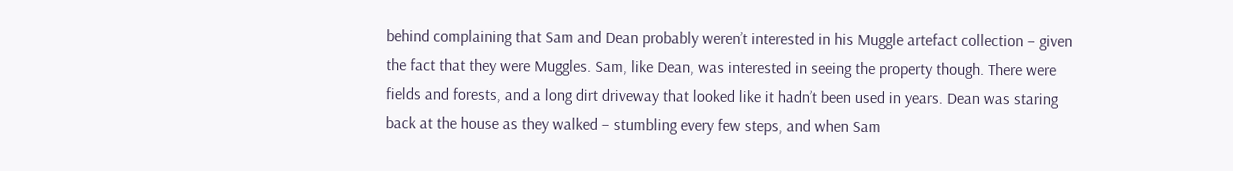behind complaining that Sam and Dean probably weren’t interested in his Muggle artefact collection – given the fact that they were Muggles. Sam, like Dean, was interested in seeing the property though. There were fields and forests, and a long dirt driveway that looked like it hadn’t been used in years. Dean was staring back at the house as they walked – stumbling every few steps, and when Sam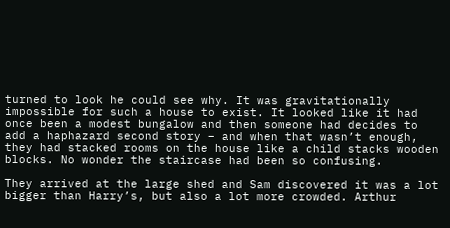turned to look he could see why. It was gravitationally impossible for such a house to exist. It looked like it had once been a modest bungalow and then someone had decides to add a haphazard second story – and when that wasn’t enough, they had stacked rooms on the house like a child stacks wooden blocks. No wonder the staircase had been so confusing.

They arrived at the large shed and Sam discovered it was a lot bigger than Harry’s, but also a lot more crowded. Arthur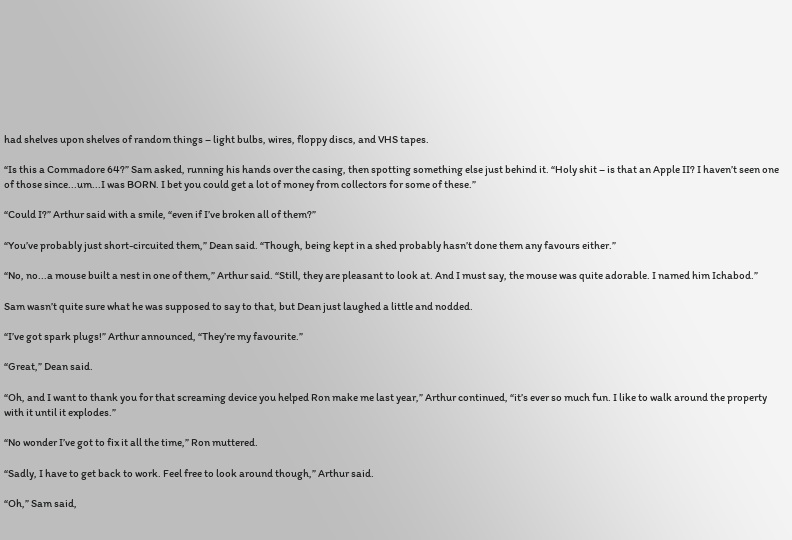had shelves upon shelves of random things – light bulbs, wires, floppy discs, and VHS tapes.

“Is this a Commadore 64?” Sam asked, running his hands over the casing, then spotting something else just behind it. “Holy shit – is that an Apple II? I haven’t seen one of those since...um...I was BORN. I bet you could get a lot of money from collectors for some of these.”

“Could I?” Arthur said with a smile, “even if I’ve broken all of them?”

“You’ve probably just short-circuited them,” Dean said. “Though, being kept in a shed probably hasn’t done them any favours either.”

“No, no...a mouse built a nest in one of them,” Arthur said. “Still, they are pleasant to look at. And I must say, the mouse was quite adorable. I named him Ichabod.”

Sam wasn’t quite sure what he was supposed to say to that, but Dean just laughed a little and nodded.

“I’ve got spark plugs!” Arthur announced, “They’re my favourite.”

“Great,” Dean said.

“Oh, and I want to thank you for that screaming device you helped Ron make me last year,” Arthur continued, “it’s ever so much fun. I like to walk around the property with it until it explodes.”

“No wonder I’ve got to fix it all the time,” Ron muttered.

“Sadly, I have to get back to work. Feel free to look around though,” Arthur said.

“Oh,” Sam said,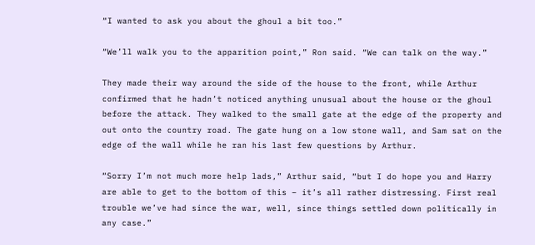“I wanted to ask you about the ghoul a bit too.”

“We’ll walk you to the apparition point,” Ron said. “We can talk on the way.”

They made their way around the side of the house to the front, while Arthur confirmed that he hadn’t noticed anything unusual about the house or the ghoul before the attack. They walked to the small gate at the edge of the property and out onto the country road. The gate hung on a low stone wall, and Sam sat on the edge of the wall while he ran his last few questions by Arthur.

“Sorry I’m not much more help lads,” Arthur said, “but I do hope you and Harry are able to get to the bottom of this – it’s all rather distressing. First real trouble we’ve had since the war, well, since things settled down politically in any case.”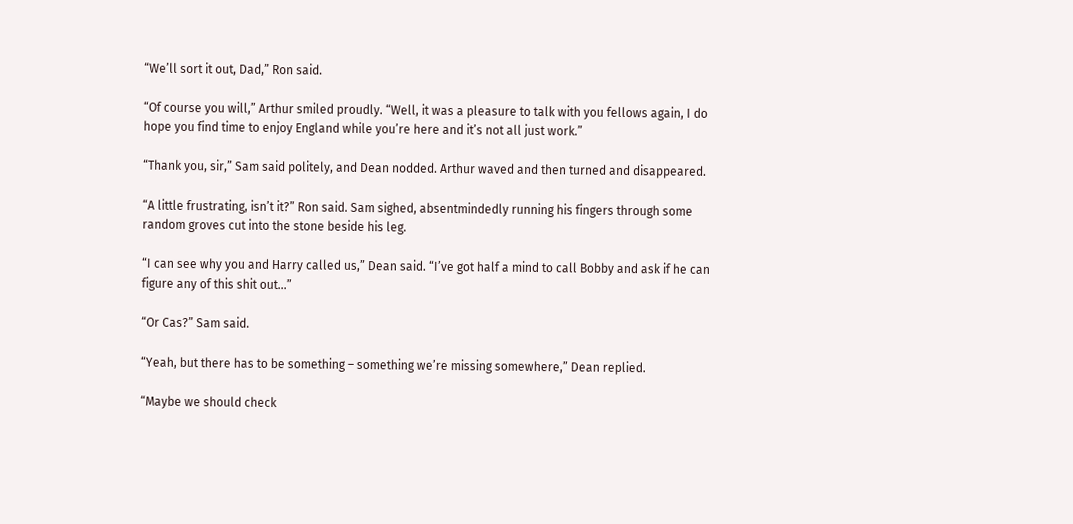“We’ll sort it out, Dad,” Ron said.

“Of course you will,” Arthur smiled proudly. “Well, it was a pleasure to talk with you fellows again, I do hope you find time to enjoy England while you’re here and it’s not all just work.”

“Thank you, sir,” Sam said politely, and Dean nodded. Arthur waved and then turned and disappeared.

“A little frustrating, isn’t it?” Ron said. Sam sighed, absentmindedly running his fingers through some random groves cut into the stone beside his leg.

“I can see why you and Harry called us,” Dean said. “I’ve got half a mind to call Bobby and ask if he can figure any of this shit out...”

“Or Cas?” Sam said.

“Yeah, but there has to be something – something we’re missing somewhere,” Dean replied.

“Maybe we should check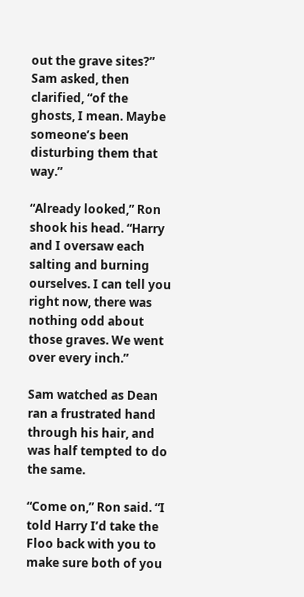out the grave sites?” Sam asked, then clarified, “of the ghosts, I mean. Maybe someone’s been disturbing them that way.”

“Already looked,” Ron shook his head. “Harry and I oversaw each salting and burning ourselves. I can tell you right now, there was nothing odd about those graves. We went over every inch.”

Sam watched as Dean ran a frustrated hand through his hair, and was half tempted to do the same.

“Come on,” Ron said. “I told Harry I’d take the Floo back with you to make sure both of you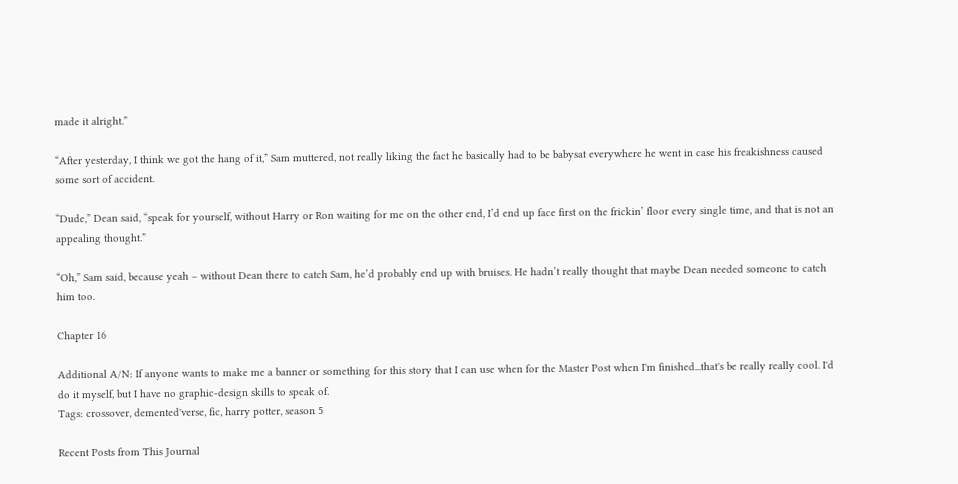made it alright.”

“After yesterday, I think we got the hang of it,” Sam muttered, not really liking the fact he basically had to be babysat everywhere he went in case his freakishness caused some sort of accident.

“Dude,” Dean said, “speak for yourself, without Harry or Ron waiting for me on the other end, I’d end up face first on the frickin’ floor every single time, and that is not an appealing thought.”

“Oh,” Sam said, because yeah – without Dean there to catch Sam, he’d probably end up with bruises. He hadn’t really thought that maybe Dean needed someone to catch him too.

Chapter 16

Additional A/N: If anyone wants to make me a banner or something for this story that I can use when for the Master Post when I'm finished...that's be really really cool. I'd do it myself, but I have no graphic-design skills to speak of.
Tags: crossover, demented'verse, fic, harry potter, season 5

Recent Posts from This Journal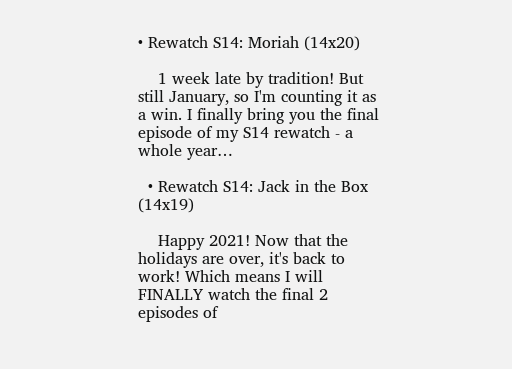• Rewatch S14: Moriah (14x20)

    1 week late by tradition! But still January, so I'm counting it as a win. I finally bring you the final episode of my S14 rewatch - a whole year…

  • Rewatch S14: Jack in the Box (14x19)

    Happy 2021! Now that the holidays are over, it's back to work! Which means I will FINALLY watch the final 2 episodes of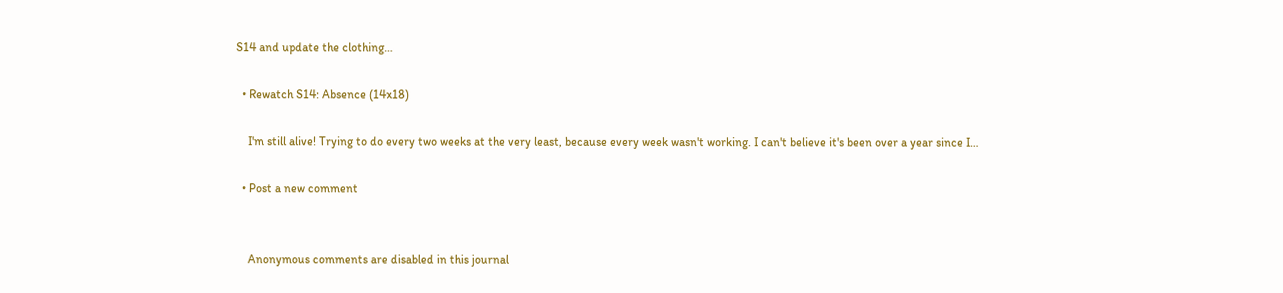S14 and update the clothing…

  • Rewatch S14: Absence (14x18)

    I'm still alive! Trying to do every two weeks at the very least, because every week wasn't working. I can't believe it's been over a year since I…

  • Post a new comment


    Anonymous comments are disabled in this journal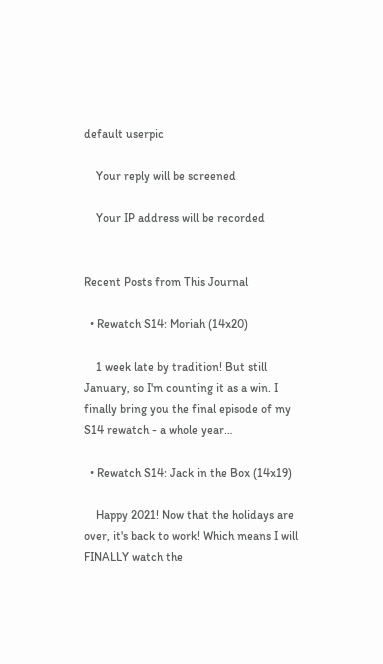default userpic

    Your reply will be screened

    Your IP address will be recorded


Recent Posts from This Journal

  • Rewatch S14: Moriah (14x20)

    1 week late by tradition! But still January, so I'm counting it as a win. I finally bring you the final episode of my S14 rewatch - a whole year…

  • Rewatch S14: Jack in the Box (14x19)

    Happy 2021! Now that the holidays are over, it's back to work! Which means I will FINALLY watch the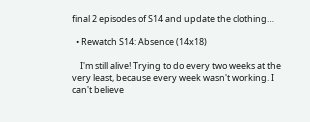final 2 episodes of S14 and update the clothing…

  • Rewatch S14: Absence (14x18)

    I'm still alive! Trying to do every two weeks at the very least, because every week wasn't working. I can't believe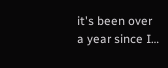it's been over a year since I…